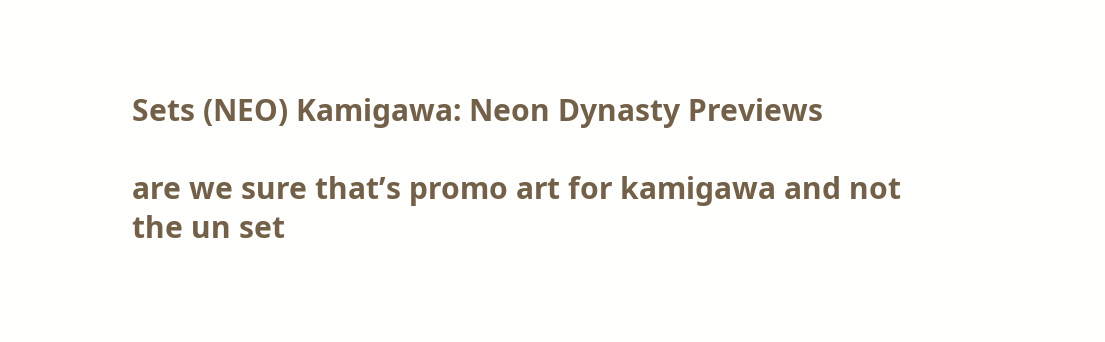Sets (NEO) Kamigawa: Neon Dynasty Previews

are we sure that’s promo art for kamigawa and not the un set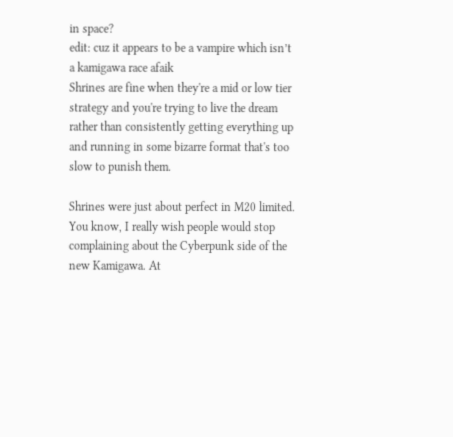in space?
edit: cuz it appears to be a vampire which isn’t a kamigawa race afaik
Shrines are fine when they're a mid or low tier strategy and you're trying to live the dream rather than consistently getting everything up and running in some bizarre format that's too slow to punish them.

Shrines were just about perfect in M20 limited.
You know, I really wish people would stop complaining about the Cyberpunk side of the new Kamigawa. At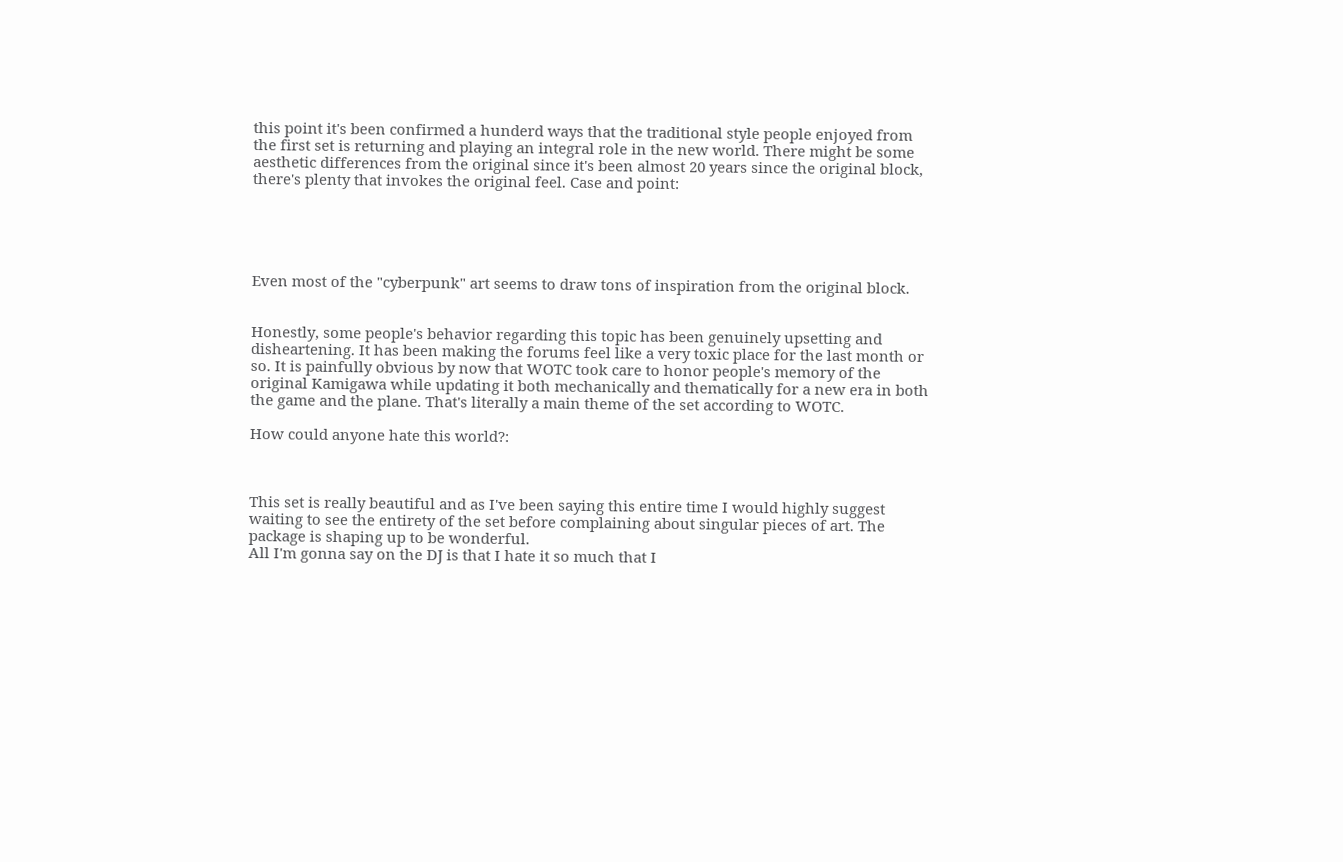this point it's been confirmed a hunderd ways that the traditional style people enjoyed from the first set is returning and playing an integral role in the new world. There might be some aesthetic differences from the original since it's been almost 20 years since the original block, there's plenty that invokes the original feel. Case and point:





Even most of the "cyberpunk" art seems to draw tons of inspiration from the original block.


Honestly, some people's behavior regarding this topic has been genuinely upsetting and disheartening. It has been making the forums feel like a very toxic place for the last month or so. It is painfully obvious by now that WOTC took care to honor people's memory of the original Kamigawa while updating it both mechanically and thematically for a new era in both the game and the plane. That's literally a main theme of the set according to WOTC.

How could anyone hate this world?:



This set is really beautiful and as I've been saying this entire time I would highly suggest waiting to see the entirety of the set before complaining about singular pieces of art. The package is shaping up to be wonderful.
All I'm gonna say on the DJ is that I hate it so much that I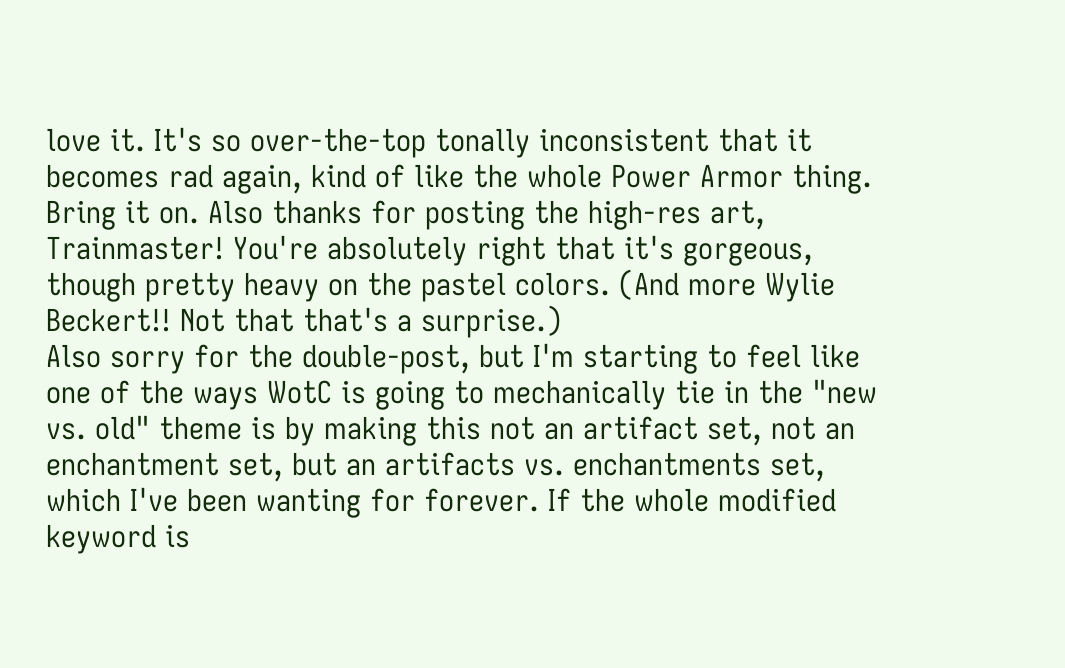love it. It's so over-the-top tonally inconsistent that it becomes rad again, kind of like the whole Power Armor thing. Bring it on. Also thanks for posting the high-res art, Trainmaster! You're absolutely right that it's gorgeous, though pretty heavy on the pastel colors. (And more Wylie Beckert!! Not that that's a surprise.)
Also sorry for the double-post, but I'm starting to feel like one of the ways WotC is going to mechanically tie in the "new vs. old" theme is by making this not an artifact set, not an enchantment set, but an artifacts vs. enchantments set, which I've been wanting for forever. If the whole modified keyword is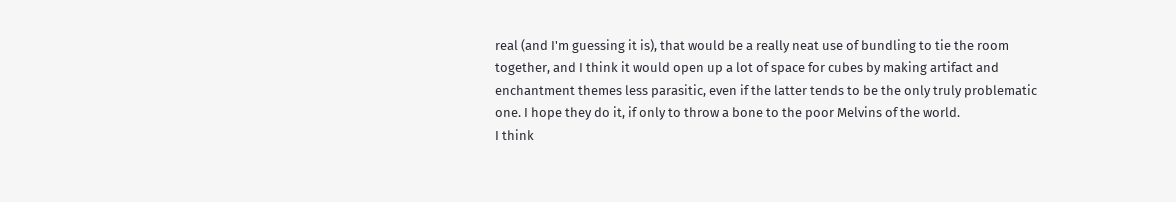real (and I'm guessing it is), that would be a really neat use of bundling to tie the room together, and I think it would open up a lot of space for cubes by making artifact and enchantment themes less parasitic, even if the latter tends to be the only truly problematic one. I hope they do it, if only to throw a bone to the poor Melvins of the world.
I think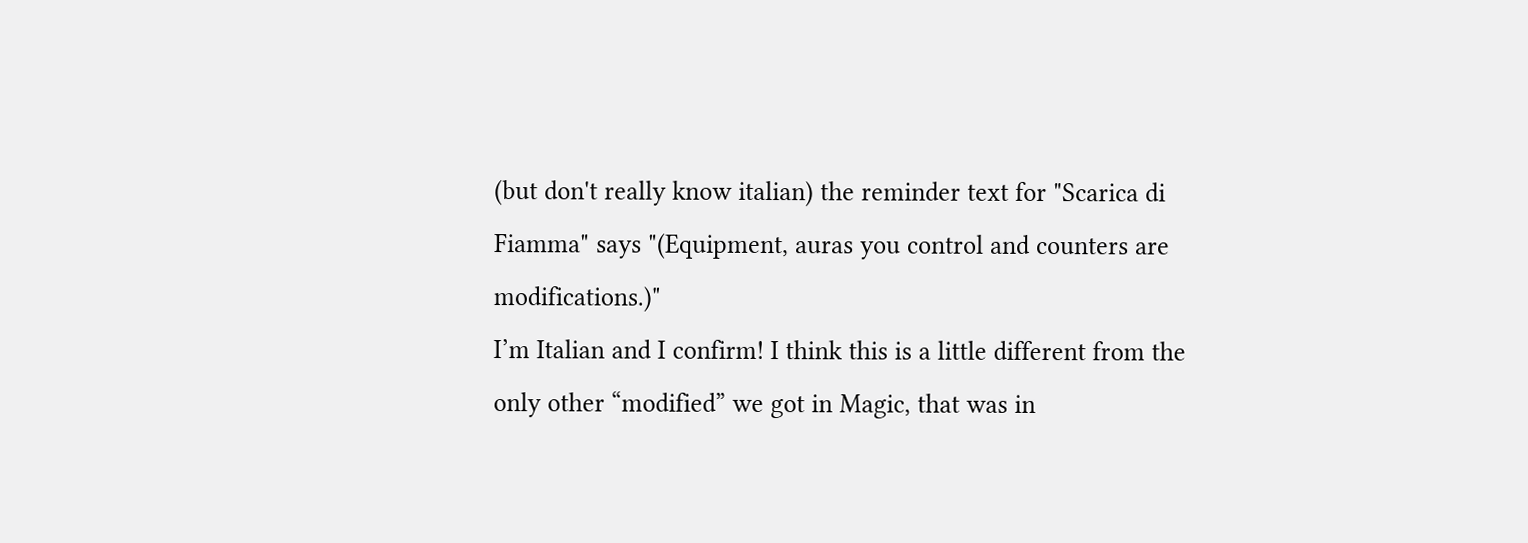(but don't really know italian) the reminder text for "Scarica di Fiamma" says "(Equipment, auras you control and counters are modifications.)"
I’m Italian and I confirm! I think this is a little different from the only other “modified” we got in Magic, that was in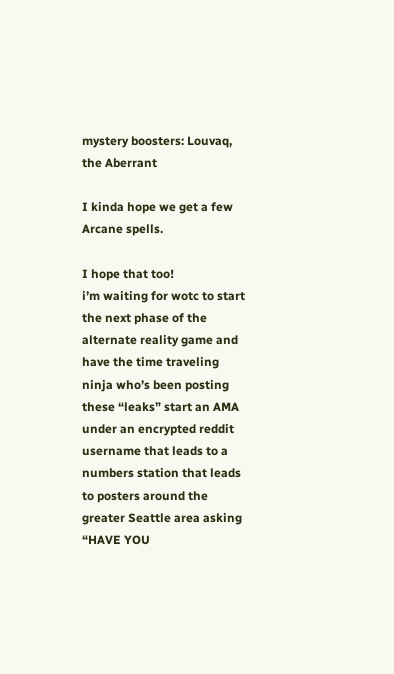mystery boosters: Louvaq, the Aberrant

I kinda hope we get a few Arcane spells.

I hope that too!
i’m waiting for wotc to start the next phase of the alternate reality game and have the time traveling ninja who’s been posting these “leaks” start an AMA under an encrypted reddit username that leads to a numbers station that leads to posters around the greater Seattle area asking “HAVE YOU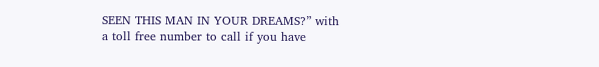SEEN THIS MAN IN YOUR DREAMS?” with a toll free number to call if you have